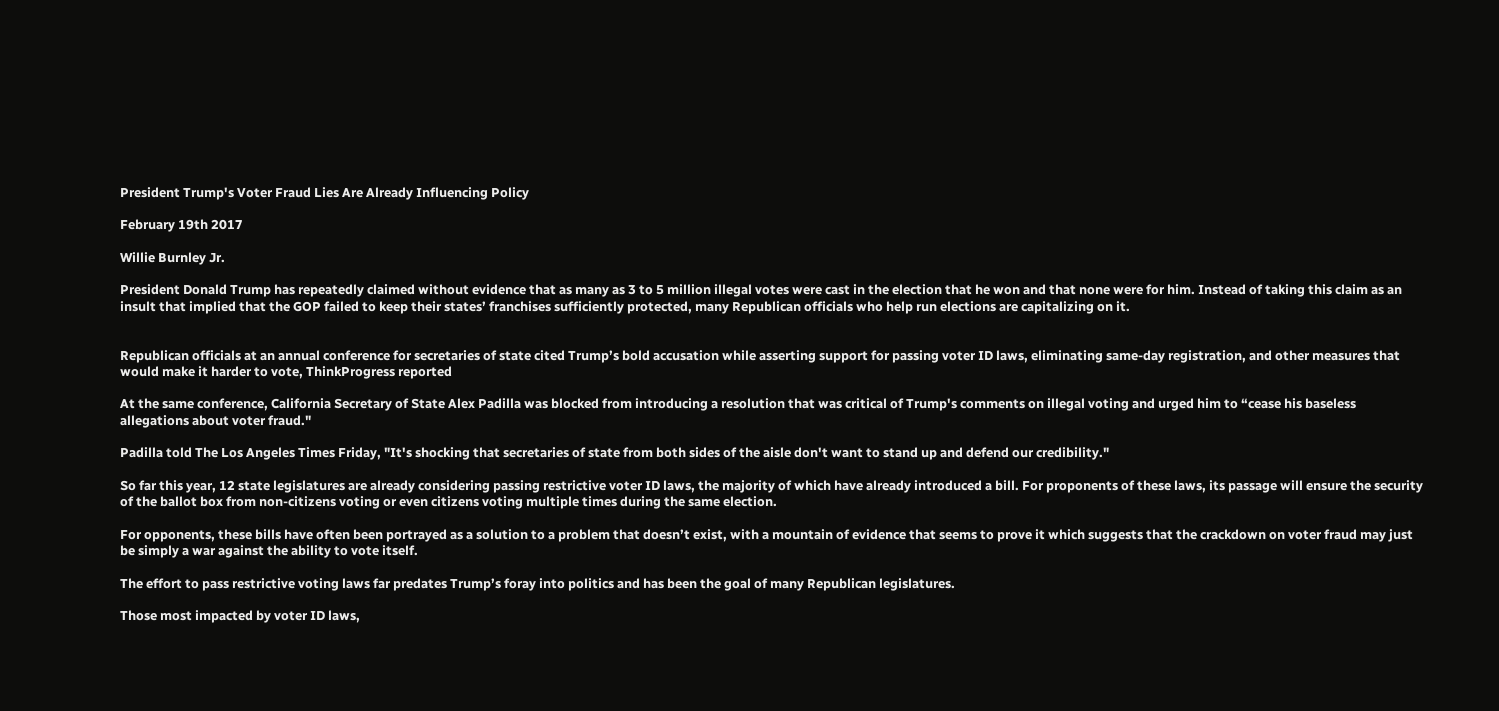President Trump's Voter Fraud Lies Are Already Influencing Policy

February 19th 2017

Willie Burnley Jr.

President Donald Trump has repeatedly claimed without evidence that as many as 3 to 5 million illegal votes were cast in the election that he won and that none were for him. Instead of taking this claim as an insult that implied that the GOP failed to keep their states’ franchises sufficiently protected, many Republican officials who help run elections are capitalizing on it.


Republican officials at an annual conference for secretaries of state cited Trump’s bold accusation while asserting support for passing voter ID laws, eliminating same-day registration, and other measures that would make it harder to vote, ThinkProgress reported

At the same conference, California Secretary of State Alex Padilla was blocked from introducing a resolution that was critical of Trump's comments on illegal voting and urged him to “cease his baseless allegations about voter fraud."

Padilla told The Los Angeles Times Friday, "It's shocking that secretaries of state from both sides of the aisle don't want to stand up and defend our credibility."

So far this year, 12 state legislatures are already considering passing restrictive voter ID laws, the majority of which have already introduced a bill. For proponents of these laws, its passage will ensure the security of the ballot box from non-citizens voting or even citizens voting multiple times during the same election.

For opponents, these bills have often been portrayed as a solution to a problem that doesn’t exist, with a mountain of evidence that seems to prove it which suggests that the crackdown on voter fraud may just be simply a war against the ability to vote itself.

The effort to pass restrictive voting laws far predates Trump’s foray into politics and has been the goal of many Republican legislatures.

Those most impacted by voter ID laws,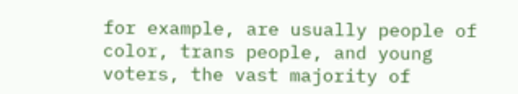for example, are usually people of color, trans people, and young voters, the vast majority of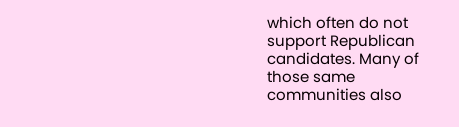which often do not support Republican candidates. Many of those same communities also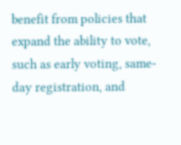benefit from policies that expand the ability to vote, such as early voting, same-day registration, and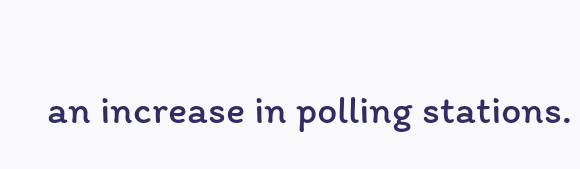an increase in polling stations.